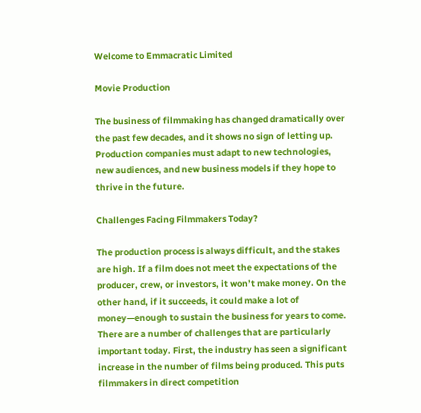Welcome to Emmacratic Limited

Movie Production

The business of filmmaking has changed dramatically over the past few decades, and it shows no sign of letting up. Production companies must adapt to new technologies, new audiences, and new business models if they hope to thrive in the future.

Challenges Facing Filmmakers Today?

The production process is always difficult, and the stakes are high. If a film does not meet the expectations of the producer, crew, or investors, it won’t make money. On the other hand, if it succeeds, it could make a lot of money—enough to sustain the business for years to come. There are a number of challenges that are particularly important today. First, the industry has seen a significant increase in the number of films being produced. This puts filmmakers in direct competition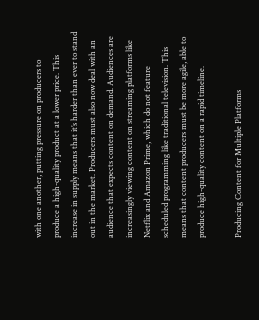with one another, putting pressure on producers to produce a high-quality product at a lower price. This increase in supply means that it’s harder than ever to stand out in the market. Producers must also now deal with an audience that expects content on demand. Audiences are increasingly viewing content on streaming platforms like Netflix and Amazon Prime, which do not feature scheduled programming like traditional television. This means that content producers must be more agile, able to produce high-quality content on a rapid timeline.

Producing Content for Multiple Platforms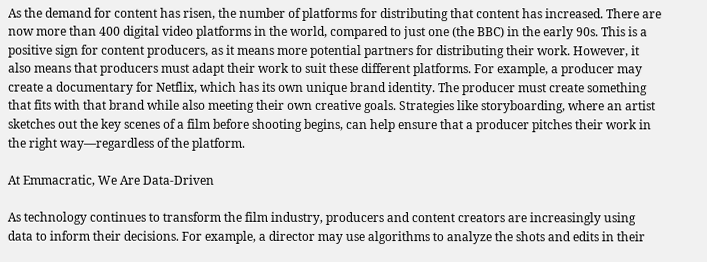As the demand for content has risen, the number of platforms for distributing that content has increased. There are now more than 400 digital video platforms in the world, compared to just one (the BBC) in the early 90s. This is a positive sign for content producers, as it means more potential partners for distributing their work. However, it also means that producers must adapt their work to suit these different platforms. For example, a producer may create a documentary for Netflix, which has its own unique brand identity. The producer must create something that fits with that brand while also meeting their own creative goals. Strategies like storyboarding, where an artist sketches out the key scenes of a film before shooting begins, can help ensure that a producer pitches their work in the right way—regardless of the platform.

At Emmacratic, We Are Data-Driven

As technology continues to transform the film industry, producers and content creators are increasingly using data to inform their decisions. For example, a director may use algorithms to analyze the shots and edits in their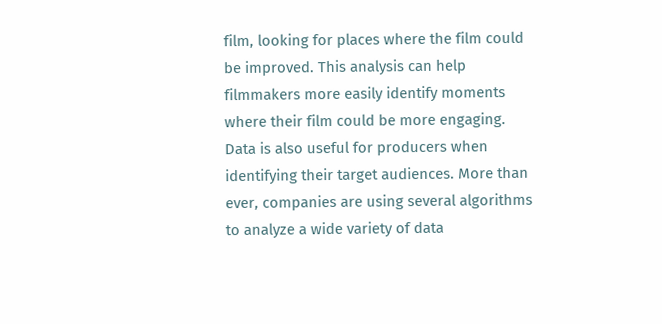film, looking for places where the film could be improved. This analysis can help filmmakers more easily identify moments where their film could be more engaging. Data is also useful for producers when identifying their target audiences. More than ever, companies are using several algorithms to analyze a wide variety of data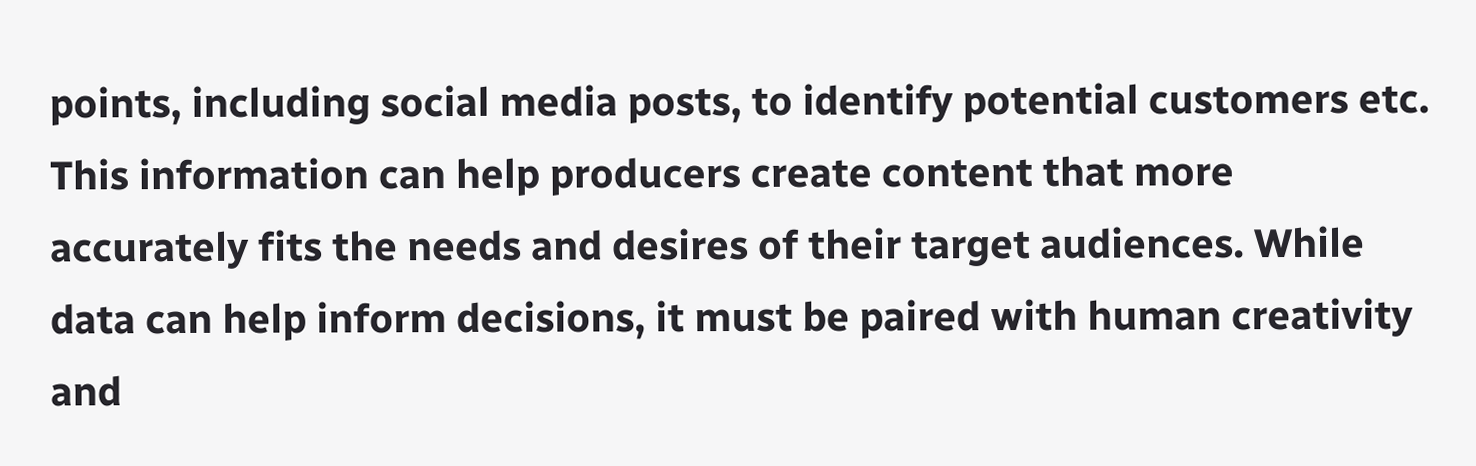points, including social media posts, to identify potential customers etc. This information can help producers create content that more accurately fits the needs and desires of their target audiences. While data can help inform decisions, it must be paired with human creativity and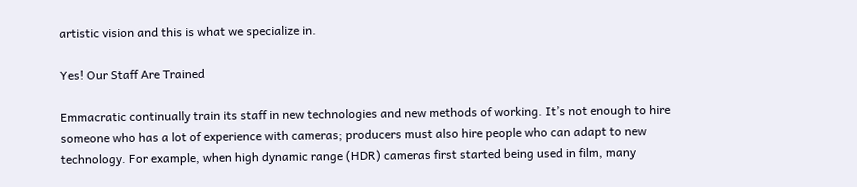artistic vision and this is what we specialize in.

Yes! Our Staff Are Trained

Emmacratic continually train its staff in new technologies and new methods of working. It’s not enough to hire someone who has a lot of experience with cameras; producers must also hire people who can adapt to new technology. For example, when high dynamic range (HDR) cameras first started being used in film, many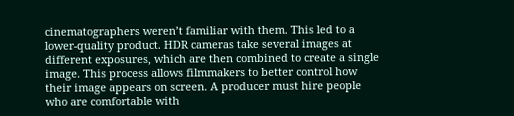cinematographers weren’t familiar with them. This led to a lower-quality product. HDR cameras take several images at different exposures, which are then combined to create a single image. This process allows filmmakers to better control how their image appears on screen. A producer must hire people who are comfortable with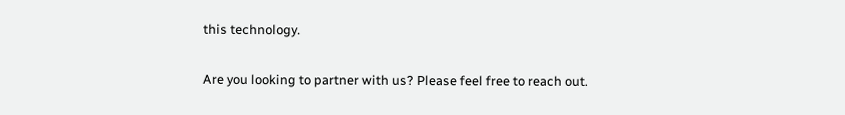this technology.

Are you looking to partner with us? Please feel free to reach out.